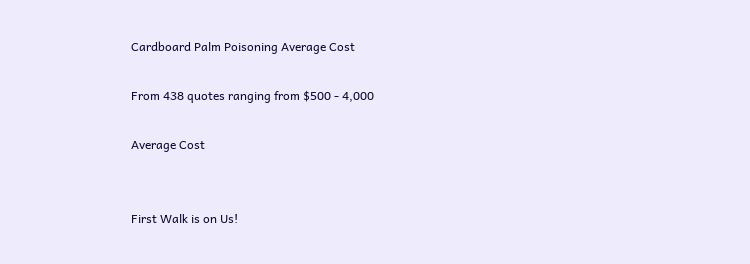Cardboard Palm Poisoning Average Cost

From 438 quotes ranging from $500 - 4,000

Average Cost


First Walk is on Us!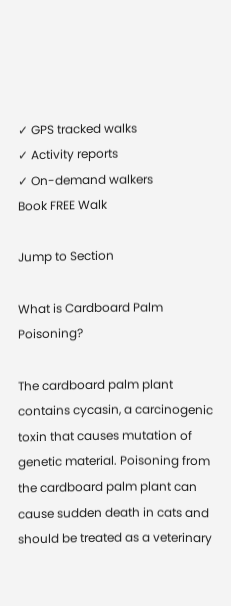✓ GPS tracked walks
✓ Activity reports
✓ On-demand walkers
Book FREE Walk

Jump to Section

What is Cardboard Palm Poisoning?

The cardboard palm plant contains cycasin, a carcinogenic toxin that causes mutation of genetic material. Poisoning from the cardboard palm plant can cause sudden death in cats and should be treated as a veterinary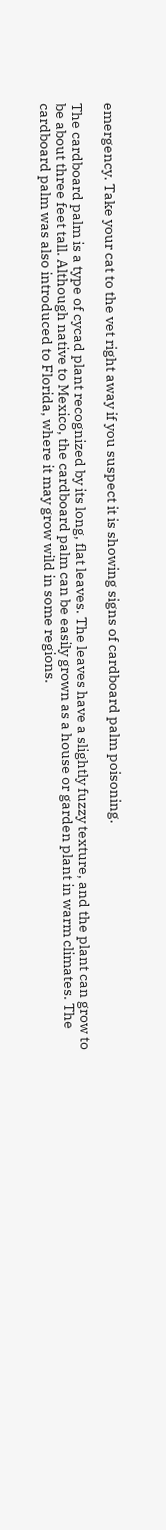emergency. Take your cat to the vet right away if you suspect it is showing signs of cardboard palm poisoning.

The cardboard palm is a type of cycad plant recognized by its long, flat leaves. The leaves have a slightly fuzzy texture, and the plant can grow to be about three feet tall. Although native to Mexico, the cardboard palm can be easily grown as a house or garden plant in warm climates. The cardboard palm was also introduced to Florida, where it may grow wild in some regions.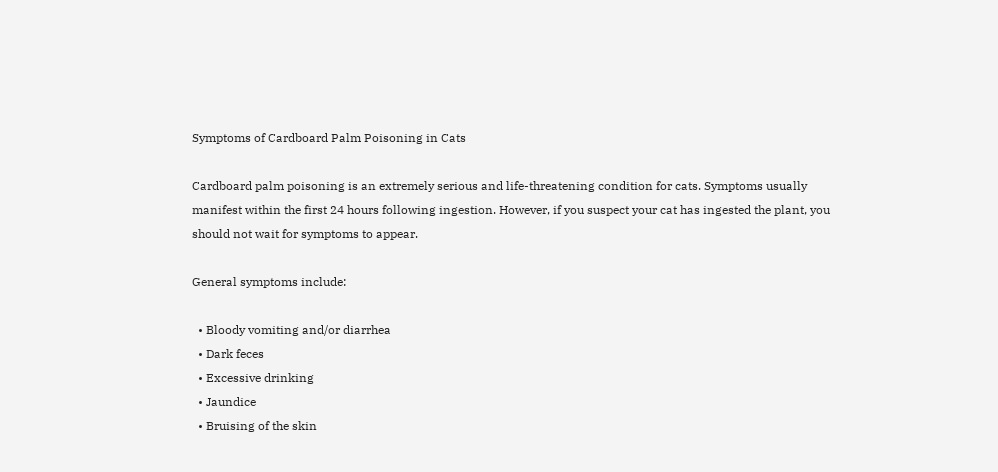Symptoms of Cardboard Palm Poisoning in Cats

Cardboard palm poisoning is an extremely serious and life-threatening condition for cats. Symptoms usually manifest within the first 24 hours following ingestion. However, if you suspect your cat has ingested the plant, you should not wait for symptoms to appear.

General symptoms include:

  • Bloody vomiting and/or diarrhea
  • Dark feces
  • Excessive drinking
  • Jaundice
  • Bruising of the skin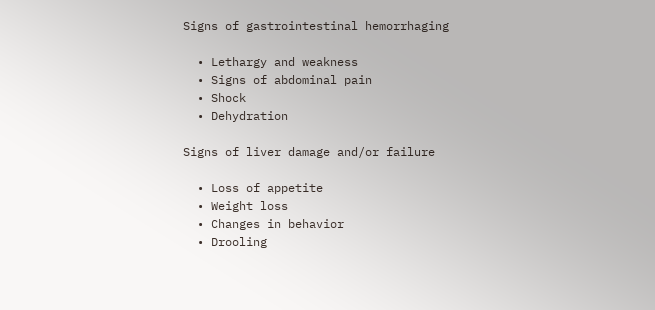Signs of gastrointestinal hemorrhaging

  • Lethargy and weakness
  • Signs of abdominal pain
  • Shock
  • Dehydration

Signs of liver damage and/or failure

  • Loss of appetite
  • Weight loss
  • Changes in behavior
  • Drooling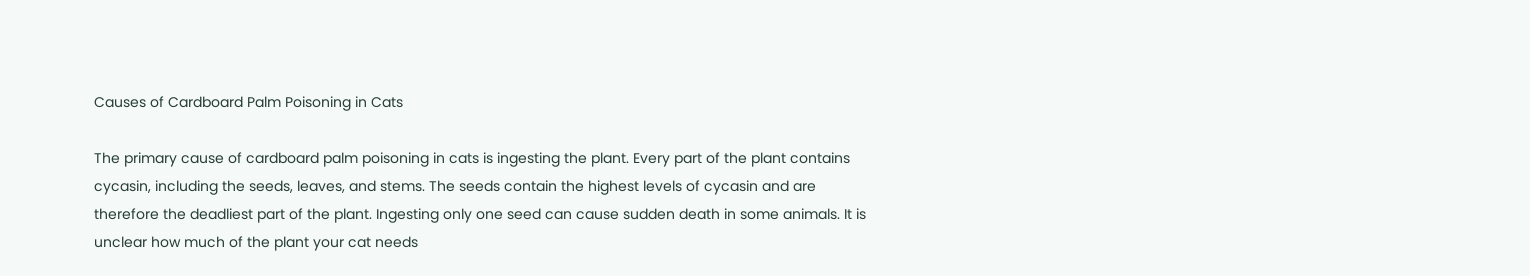Causes of Cardboard Palm Poisoning in Cats

The primary cause of cardboard palm poisoning in cats is ingesting the plant. Every part of the plant contains cycasin, including the seeds, leaves, and stems. The seeds contain the highest levels of cycasin and are therefore the deadliest part of the plant. Ingesting only one seed can cause sudden death in some animals. It is unclear how much of the plant your cat needs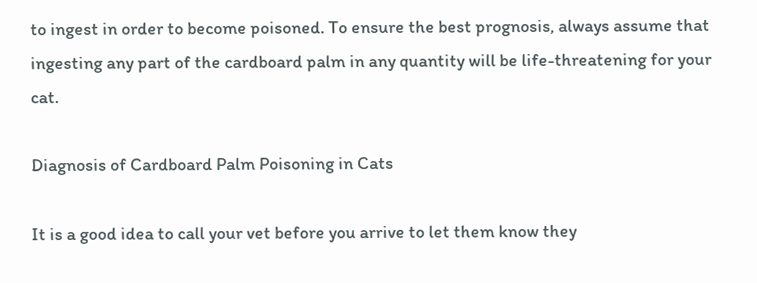to ingest in order to become poisoned. To ensure the best prognosis, always assume that ingesting any part of the cardboard palm in any quantity will be life-threatening for your cat.

Diagnosis of Cardboard Palm Poisoning in Cats

It is a good idea to call your vet before you arrive to let them know they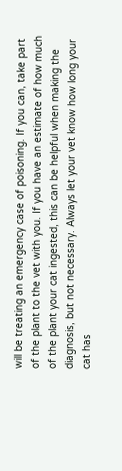will be treating an emergency case of poisoning. If you can, take part of the plant to the vet with you. If you have an estimate of how much of the plant your cat ingested, this can be helpful when making the diagnosis, but not necessary. Always let your vet know how long your cat has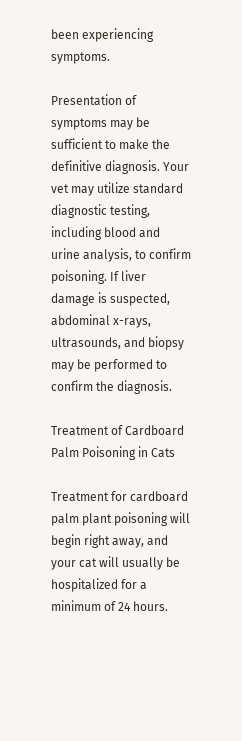been experiencing symptoms.

Presentation of symptoms may be sufficient to make the definitive diagnosis. Your vet may utilize standard diagnostic testing, including blood and urine analysis, to confirm poisoning. If liver damage is suspected, abdominal x-rays, ultrasounds, and biopsy may be performed to confirm the diagnosis.

Treatment of Cardboard Palm Poisoning in Cats

Treatment for cardboard palm plant poisoning will begin right away, and your cat will usually be hospitalized for a minimum of 24 hours.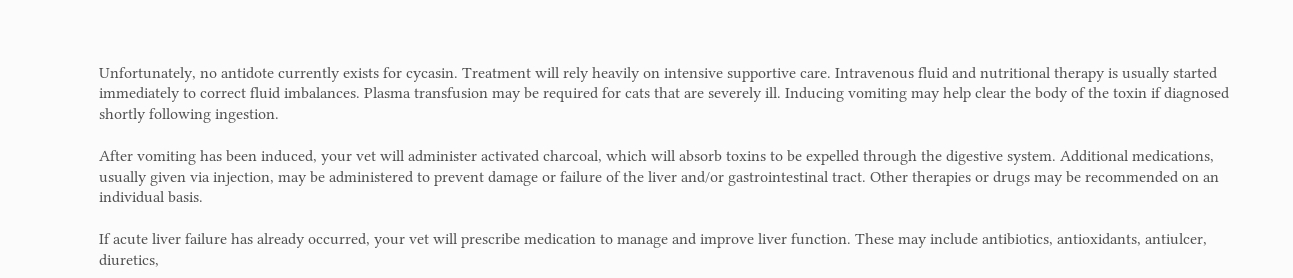Unfortunately, no antidote currently exists for cycasin. Treatment will rely heavily on intensive supportive care. Intravenous fluid and nutritional therapy is usually started immediately to correct fluid imbalances. Plasma transfusion may be required for cats that are severely ill. Inducing vomiting may help clear the body of the toxin if diagnosed shortly following ingestion.

After vomiting has been induced, your vet will administer activated charcoal, which will absorb toxins to be expelled through the digestive system. Additional medications, usually given via injection, may be administered to prevent damage or failure of the liver and/or gastrointestinal tract. Other therapies or drugs may be recommended on an individual basis.

If acute liver failure has already occurred, your vet will prescribe medication to manage and improve liver function. These may include antibiotics, antioxidants, antiulcer, diuretics,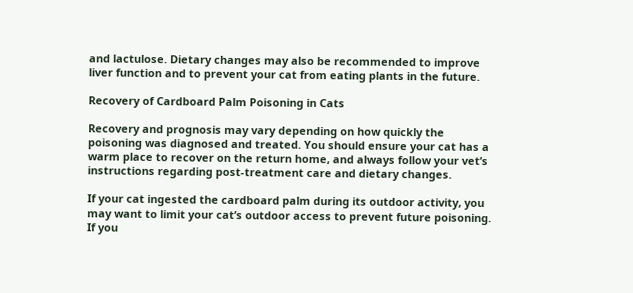and lactulose. Dietary changes may also be recommended to improve liver function and to prevent your cat from eating plants in the future.

Recovery of Cardboard Palm Poisoning in Cats

Recovery and prognosis may vary depending on how quickly the poisoning was diagnosed and treated. You should ensure your cat has a warm place to recover on the return home, and always follow your vet’s instructions regarding post-treatment care and dietary changes.

If your cat ingested the cardboard palm during its outdoor activity, you may want to limit your cat’s outdoor access to prevent future poisoning. If you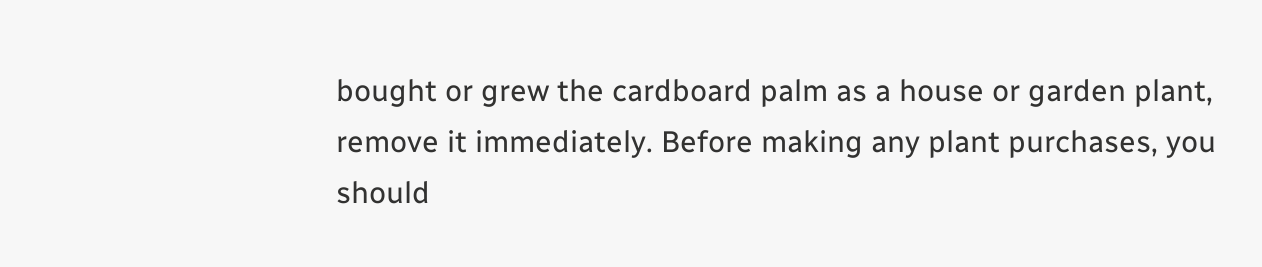bought or grew the cardboard palm as a house or garden plant, remove it immediately. Before making any plant purchases, you should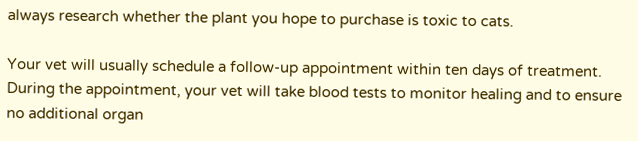always research whether the plant you hope to purchase is toxic to cats.

Your vet will usually schedule a follow-up appointment within ten days of treatment. During the appointment, your vet will take blood tests to monitor healing and to ensure no additional organ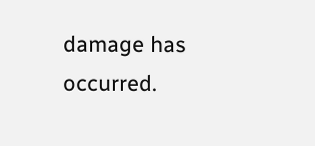damage has occurred.